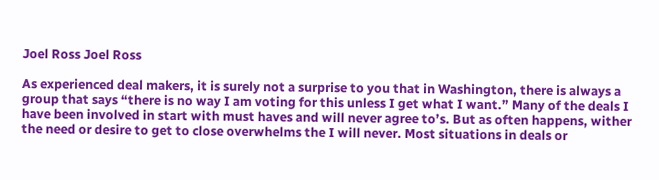Joel Ross Joel Ross

As experienced deal makers, it is surely not a surprise to you that in Washington, there is always a group that says “there is no way I am voting for this unless I get what I want.” Many of the deals I have been involved in start with must haves and will never agree to’s. But as often happens, wither the need or desire to get to close overwhelms the I will never. Most situations in deals or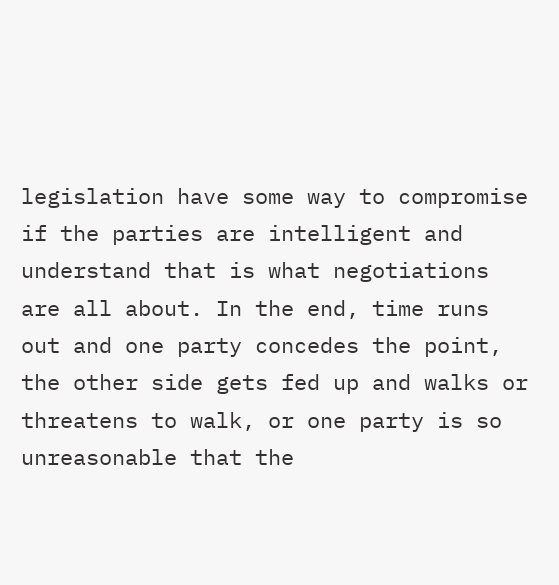legislation have some way to compromise if the parties are intelligent and understand that is what negotiations are all about. In the end, time runs out and one party concedes the point, the other side gets fed up and walks or threatens to walk, or one party is so unreasonable that the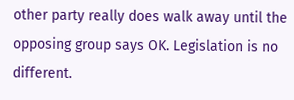other party really does walk away until the opposing group says OK. Legislation is no different.